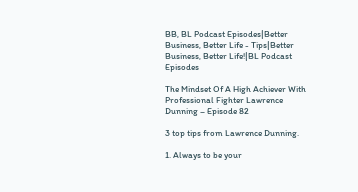BB, BL Podcast Episodes|Better Business, Better Life - Tips|Better Business, Better Life!|BL Podcast Episodes

The Mindset Of A High Achiever With Professional Fighter Lawrence Dunning – Episode 82

3 top tips from Lawrence Dunning.

1. Always to be your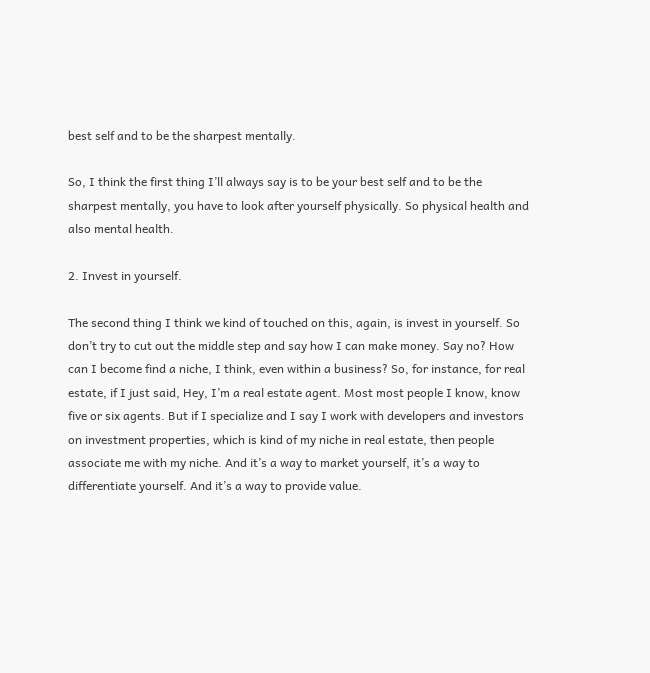best self and to be the sharpest mentally.

So, I think the first thing I’ll always say is to be your best self and to be the sharpest mentally, you have to look after yourself physically. So physical health and also mental health.

2. Invest in yourself.

The second thing I think we kind of touched on this, again, is invest in yourself. So don’t try to cut out the middle step and say how I can make money. Say no? How can I become find a niche, I think, even within a business? So, for instance, for real estate, if I just said, Hey, I’m a real estate agent. Most most people I know, know five or six agents. But if I specialize and I say I work with developers and investors on investment properties, which is kind of my niche in real estate, then people associate me with my niche. And it’s a way to market yourself, it’s a way to differentiate yourself. And it’s a way to provide value.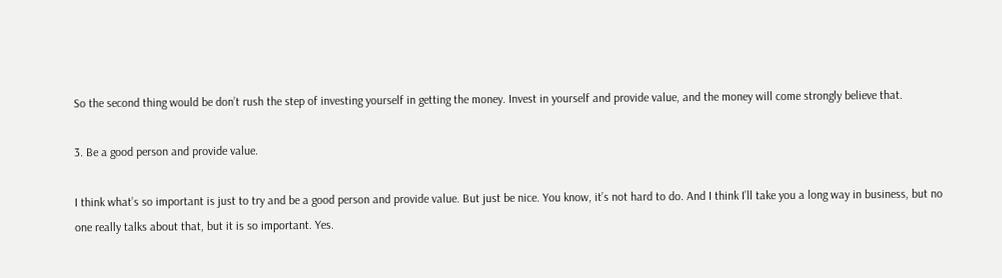So the second thing would be don’t rush the step of investing yourself in getting the money. Invest in yourself and provide value, and the money will come strongly believe that.

3. Be a good person and provide value.

I think what’s so important is just to try and be a good person and provide value. But just be nice. You know, it’s not hard to do. And I think I’ll take you a long way in business, but no one really talks about that, but it is so important. Yes.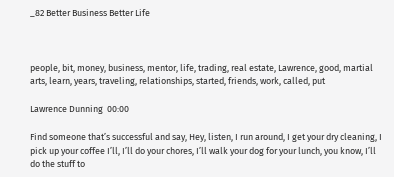_82 Better Business Better Life



people, bit, money, business, mentor, life, trading, real estate, Lawrence, good, martial arts, learn, years, traveling, relationships, started, friends, work, called, put

Lawrence Dunning  00:00

Find someone that’s successful and say, Hey, listen, I run around, I get your dry cleaning, I pick up your coffee I’ll, I’ll do your chores, I’ll walk your dog for your lunch, you know, I’ll do the stuff to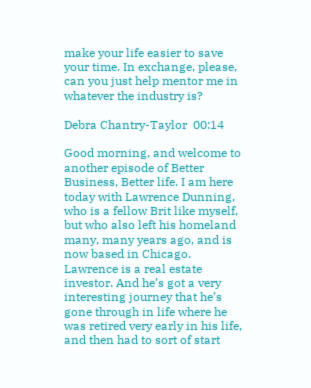make your life easier to save your time. In exchange, please, can you just help mentor me in whatever the industry is?

Debra Chantry-Taylor  00:14

Good morning, and welcome to another episode of Better Business, Better life. I am here today with Lawrence Dunning, who is a fellow Brit like myself, but who also left his homeland many, many years ago, and is now based in Chicago. Lawrence is a real estate investor. And he’s got a very interesting journey that he’s gone through in life where he was retired very early in his life, and then had to sort of start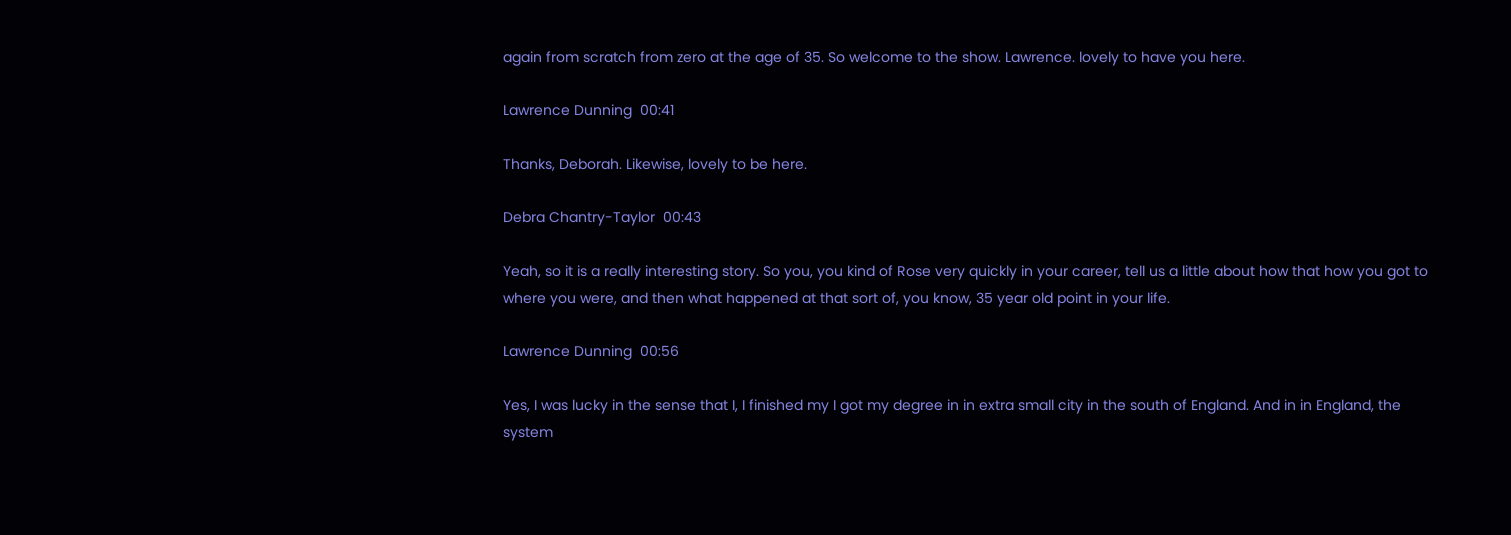again from scratch from zero at the age of 35. So welcome to the show. Lawrence. lovely to have you here.

Lawrence Dunning  00:41

Thanks, Deborah. Likewise, lovely to be here.

Debra Chantry-Taylor  00:43

Yeah, so it is a really interesting story. So you, you kind of Rose very quickly in your career, tell us a little about how that how you got to where you were, and then what happened at that sort of, you know, 35 year old point in your life.

Lawrence Dunning  00:56

Yes, I was lucky in the sense that I, I finished my I got my degree in in extra small city in the south of England. And in in England, the system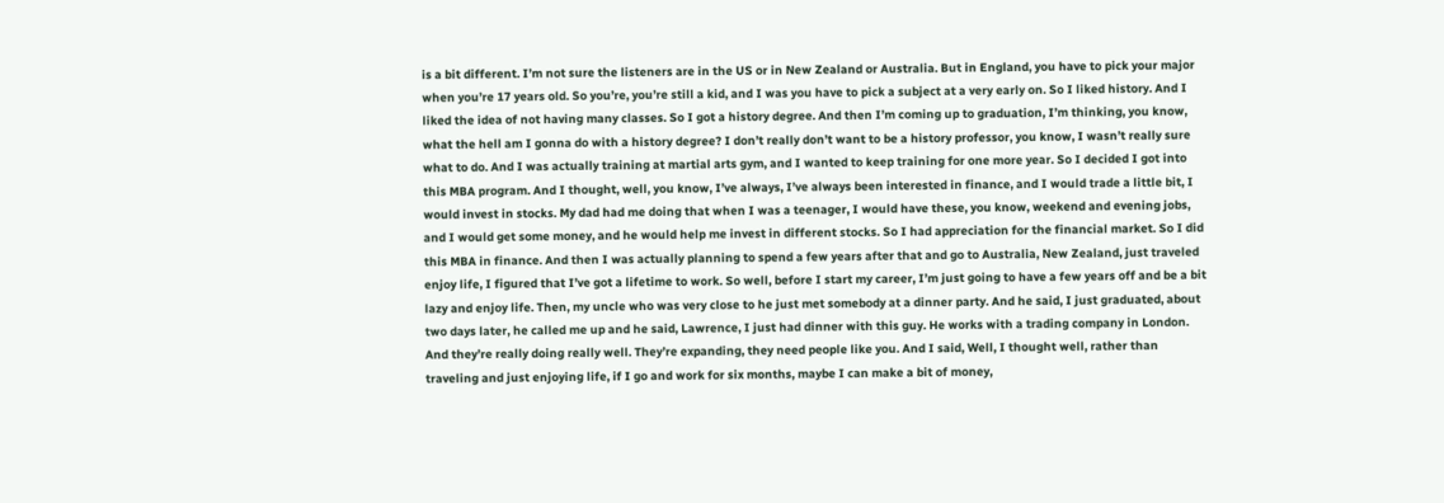is a bit different. I’m not sure the listeners are in the US or in New Zealand or Australia. But in England, you have to pick your major when you’re 17 years old. So you’re, you’re still a kid, and I was you have to pick a subject at a very early on. So I liked history. And I liked the idea of not having many classes. So I got a history degree. And then I’m coming up to graduation, I’m thinking, you know, what the hell am I gonna do with a history degree? I don’t really don’t want to be a history professor, you know, I wasn’t really sure what to do. And I was actually training at martial arts gym, and I wanted to keep training for one more year. So I decided I got into this MBA program. And I thought, well, you know, I’ve always, I’ve always been interested in finance, and I would trade a little bit, I would invest in stocks. My dad had me doing that when I was a teenager, I would have these, you know, weekend and evening jobs, and I would get some money, and he would help me invest in different stocks. So I had appreciation for the financial market. So I did this MBA in finance. And then I was actually planning to spend a few years after that and go to Australia, New Zealand, just traveled enjoy life, I figured that I’ve got a lifetime to work. So well, before I start my career, I’m just going to have a few years off and be a bit lazy and enjoy life. Then, my uncle who was very close to he just met somebody at a dinner party. And he said, I just graduated, about two days later, he called me up and he said, Lawrence, I just had dinner with this guy. He works with a trading company in London. And they’re really doing really well. They’re expanding, they need people like you. And I said, Well, I thought well, rather than traveling and just enjoying life, if I go and work for six months, maybe I can make a bit of money,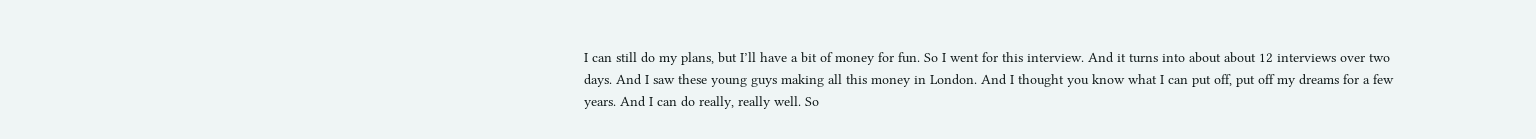I can still do my plans, but I’ll have a bit of money for fun. So I went for this interview. And it turns into about about 12 interviews over two days. And I saw these young guys making all this money in London. And I thought you know what I can put off, put off my dreams for a few years. And I can do really, really well. So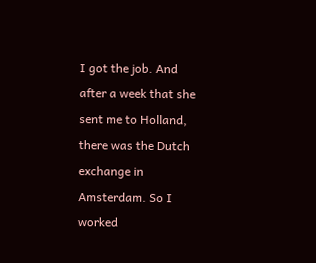I got the job. And after a week that she sent me to Holland, there was the Dutch exchange in Amsterdam. So I worked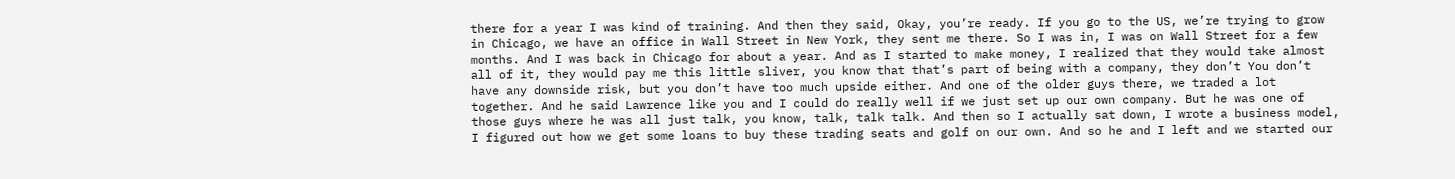there for a year I was kind of training. And then they said, Okay, you’re ready. If you go to the US, we’re trying to grow in Chicago, we have an office in Wall Street in New York, they sent me there. So I was in, I was on Wall Street for a few months. And I was back in Chicago for about a year. And as I started to make money, I realized that they would take almost all of it, they would pay me this little sliver, you know that that’s part of being with a company, they don’t You don’t have any downside risk, but you don’t have too much upside either. And one of the older guys there, we traded a lot together. And he said Lawrence like you and I could do really well if we just set up our own company. But he was one of those guys where he was all just talk, you know, talk, talk talk. And then so I actually sat down, I wrote a business model, I figured out how we get some loans to buy these trading seats and golf on our own. And so he and I left and we started our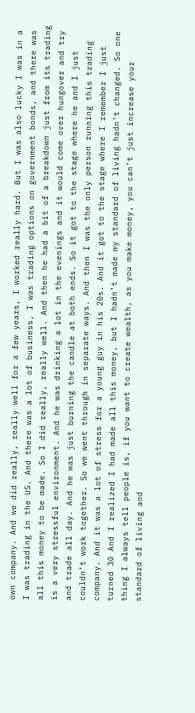own company. And we did really, really well for a few years, I worked really hard. But I was also lucky I was in a I was trading in the US. And there was a lot of business, I was trading options on government bonds, and there was all this money to be made. So I did really, really well. And then he had a bit of a breakdown just from its trading is a very stressful environment. And he was drinking a lot in the evenings and it would come over hungover and try and trade all day. And he was just burning the candle at both ends. So it got to the stage where he and I just couldn’t work together. So we went through in separate ways. And then I was the only person running this trading company. And it was a lot of stress for a young guy in his 20s. And it got to the stage where I remember I just turned 30 And I realized I had made all this money, but I hadn’t made my standard of living hadn’t changed. So one thing I always tell people is, if you want to create wealth, as you make money, you can’t just increase your standard of living and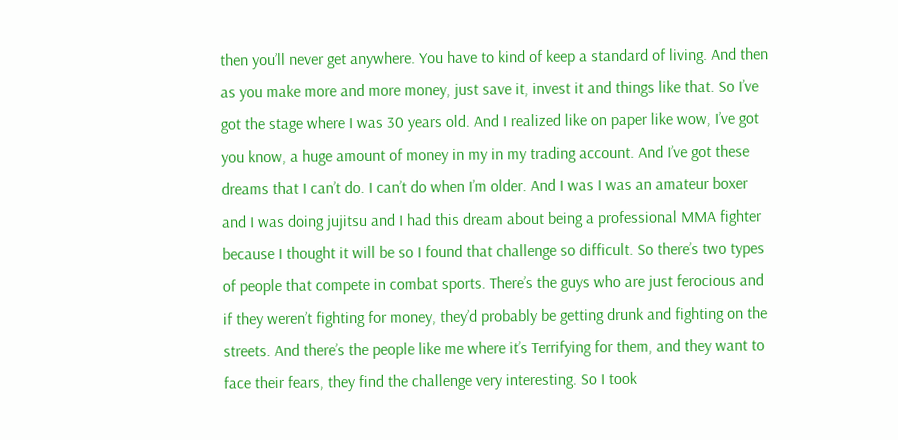then you’ll never get anywhere. You have to kind of keep a standard of living. And then as you make more and more money, just save it, invest it and things like that. So I’ve got the stage where I was 30 years old. And I realized like on paper like wow, I’ve got you know, a huge amount of money in my in my trading account. And I’ve got these dreams that I can’t do. I can’t do when I’m older. And I was I was an amateur boxer and I was doing jujitsu and I had this dream about being a professional MMA fighter because I thought it will be so I found that challenge so difficult. So there’s two types of people that compete in combat sports. There’s the guys who are just ferocious and if they weren’t fighting for money, they’d probably be getting drunk and fighting on the streets. And there’s the people like me where it’s Terrifying for them, and they want to face their fears, they find the challenge very interesting. So I took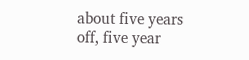about five years off, five year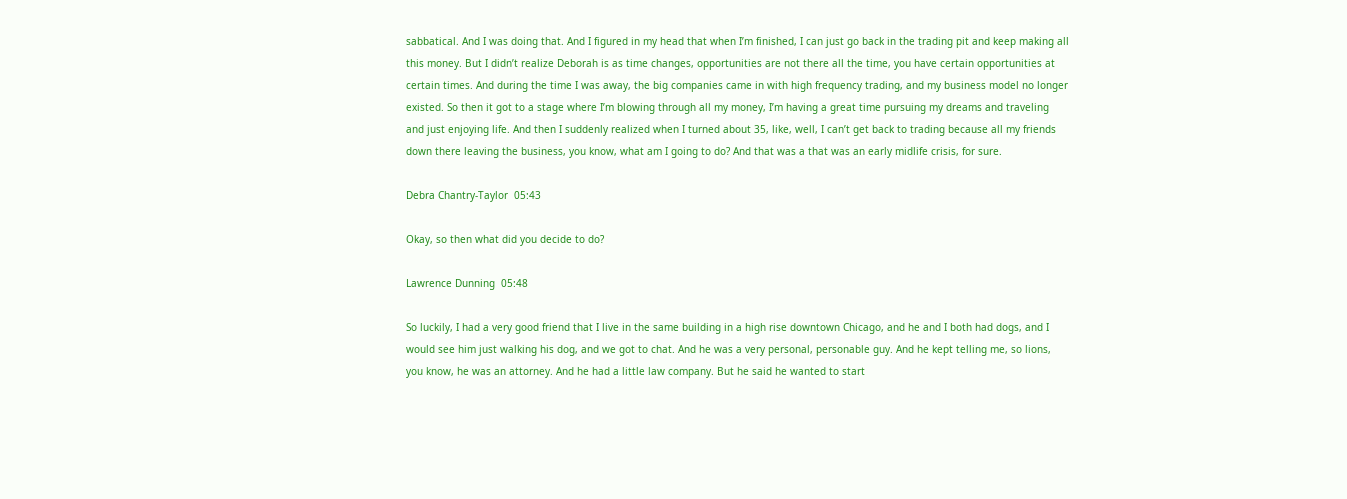sabbatical. And I was doing that. And I figured in my head that when I’m finished, I can just go back in the trading pit and keep making all this money. But I didn’t realize Deborah is as time changes, opportunities are not there all the time, you have certain opportunities at certain times. And during the time I was away, the big companies came in with high frequency trading, and my business model no longer existed. So then it got to a stage where I’m blowing through all my money, I’m having a great time pursuing my dreams and traveling and just enjoying life. And then I suddenly realized when I turned about 35, like, well, I can’t get back to trading because all my friends down there leaving the business, you know, what am I going to do? And that was a that was an early midlife crisis, for sure.

Debra Chantry-Taylor  05:43

Okay, so then what did you decide to do?

Lawrence Dunning  05:48

So luckily, I had a very good friend that I live in the same building in a high rise downtown Chicago, and he and I both had dogs, and I would see him just walking his dog, and we got to chat. And he was a very personal, personable guy. And he kept telling me, so lions, you know, he was an attorney. And he had a little law company. But he said he wanted to start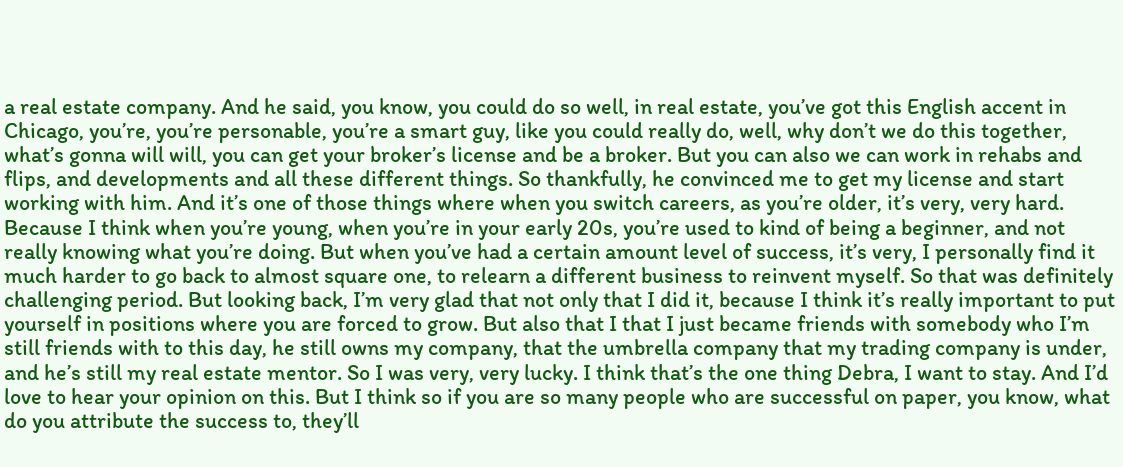a real estate company. And he said, you know, you could do so well, in real estate, you’ve got this English accent in Chicago, you’re, you’re personable, you’re a smart guy, like you could really do, well, why don’t we do this together, what’s gonna will will, you can get your broker’s license and be a broker. But you can also we can work in rehabs and flips, and developments and all these different things. So thankfully, he convinced me to get my license and start working with him. And it’s one of those things where when you switch careers, as you’re older, it’s very, very hard. Because I think when you’re young, when you’re in your early 20s, you’re used to kind of being a beginner, and not really knowing what you’re doing. But when you’ve had a certain amount level of success, it’s very, I personally find it much harder to go back to almost square one, to relearn a different business to reinvent myself. So that was definitely challenging period. But looking back, I’m very glad that not only that I did it, because I think it’s really important to put yourself in positions where you are forced to grow. But also that I that I just became friends with somebody who I’m still friends with to this day, he still owns my company, that the umbrella company that my trading company is under, and he’s still my real estate mentor. So I was very, very lucky. I think that’s the one thing Debra, I want to stay. And I’d love to hear your opinion on this. But I think so if you are so many people who are successful on paper, you know, what do you attribute the success to, they’ll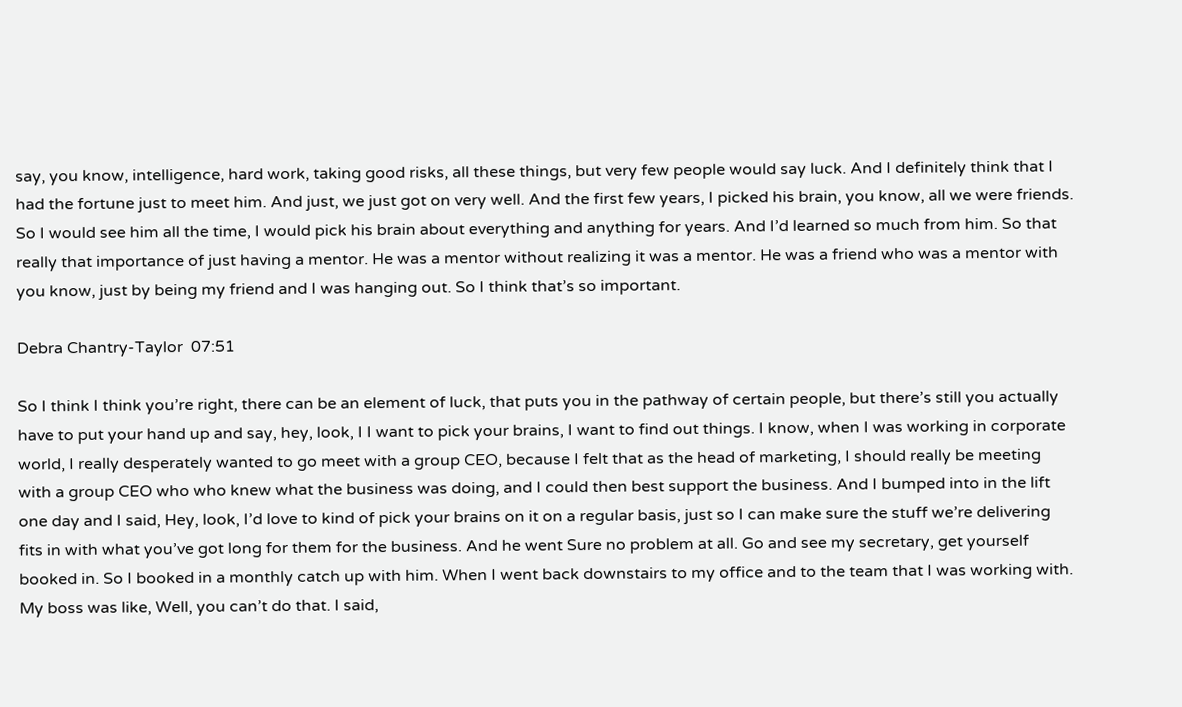say, you know, intelligence, hard work, taking good risks, all these things, but very few people would say luck. And I definitely think that I had the fortune just to meet him. And just, we just got on very well. And the first few years, I picked his brain, you know, all we were friends. So I would see him all the time, I would pick his brain about everything and anything for years. And I’d learned so much from him. So that really that importance of just having a mentor. He was a mentor without realizing it was a mentor. He was a friend who was a mentor with you know, just by being my friend and I was hanging out. So I think that’s so important.

Debra Chantry-Taylor  07:51

So I think I think you’re right, there can be an element of luck, that puts you in the pathway of certain people, but there’s still you actually have to put your hand up and say, hey, look, I I want to pick your brains, I want to find out things. I know, when I was working in corporate world, I really desperately wanted to go meet with a group CEO, because I felt that as the head of marketing, I should really be meeting with a group CEO who who knew what the business was doing, and I could then best support the business. And I bumped into in the lift one day and I said, Hey, look, I’d love to kind of pick your brains on it on a regular basis, just so I can make sure the stuff we’re delivering fits in with what you’ve got long for them for the business. And he went Sure no problem at all. Go and see my secretary, get yourself booked in. So I booked in a monthly catch up with him. When I went back downstairs to my office and to the team that I was working with. My boss was like, Well, you can’t do that. I said,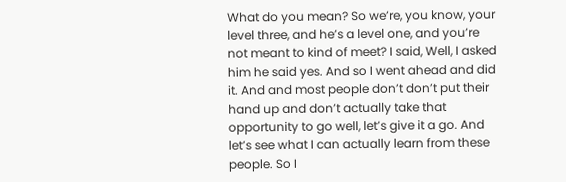What do you mean? So we’re, you know, your level three, and he’s a level one, and you’re not meant to kind of meet? I said, Well, I asked him he said yes. And so I went ahead and did it. And and most people don’t don’t put their hand up and don’t actually take that opportunity to go well, let’s give it a go. And let’s see what I can actually learn from these people. So I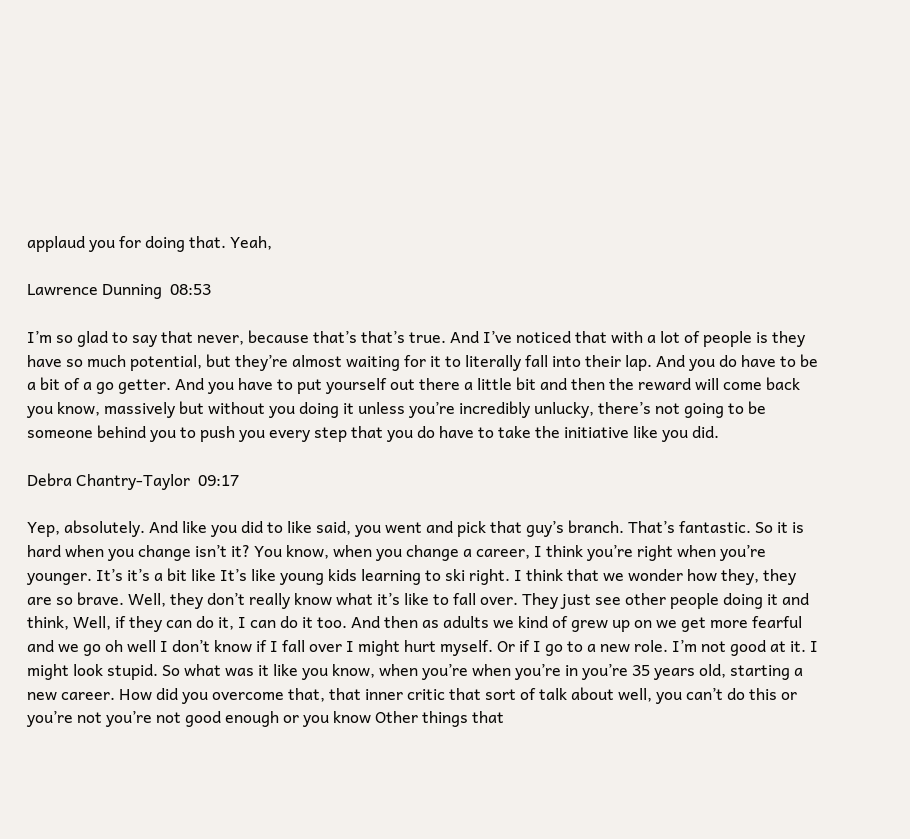applaud you for doing that. Yeah,

Lawrence Dunning  08:53

I’m so glad to say that never, because that’s that’s true. And I’ve noticed that with a lot of people is they have so much potential, but they’re almost waiting for it to literally fall into their lap. And you do have to be a bit of a go getter. And you have to put yourself out there a little bit and then the reward will come back you know, massively but without you doing it unless you’re incredibly unlucky, there’s not going to be someone behind you to push you every step that you do have to take the initiative like you did.

Debra Chantry-Taylor  09:17

Yep, absolutely. And like you did to like said, you went and pick that guy’s branch. That’s fantastic. So it is hard when you change isn’t it? You know, when you change a career, I think you’re right when you’re younger. It’s it’s a bit like It’s like young kids learning to ski right. I think that we wonder how they, they are so brave. Well, they don’t really know what it’s like to fall over. They just see other people doing it and think, Well, if they can do it, I can do it too. And then as adults we kind of grew up on we get more fearful and we go oh well I don’t know if I fall over I might hurt myself. Or if I go to a new role. I’m not good at it. I might look stupid. So what was it like you know, when you’re when you’re in you’re 35 years old, starting a new career. How did you overcome that, that inner critic that sort of talk about well, you can’t do this or you’re not you’re not good enough or you know Other things that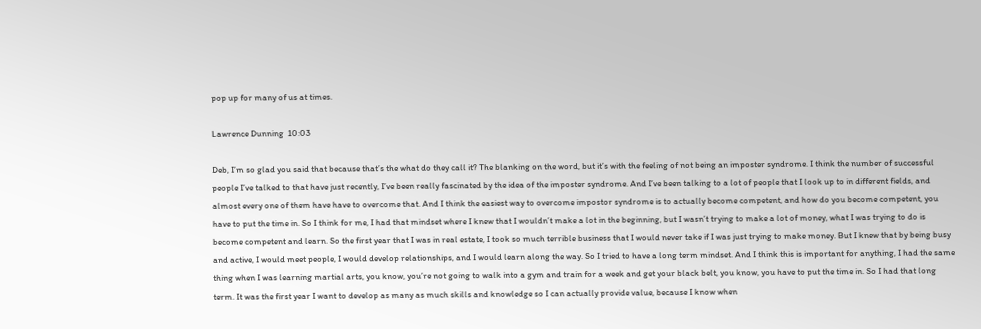pop up for many of us at times.

Lawrence Dunning  10:03

Deb, I’m so glad you said that because that’s the what do they call it? The blanking on the word, but it’s with the feeling of not being an imposter syndrome. I think the number of successful people I’ve talked to that have just recently, I’ve been really fascinated by the idea of the imposter syndrome. And I’ve been talking to a lot of people that I look up to in different fields, and almost every one of them have have to overcome that. And I think the easiest way to overcome impostor syndrome is to actually become competent, and how do you become competent, you have to put the time in. So I think for me, I had that mindset where I knew that I wouldn’t make a lot in the beginning, but I wasn’t trying to make a lot of money, what I was trying to do is become competent and learn. So the first year that I was in real estate, I took so much terrible business that I would never take if I was just trying to make money. But I knew that by being busy and active, I would meet people, I would develop relationships, and I would learn along the way. So I tried to have a long term mindset. And I think this is important for anything, I had the same thing when I was learning martial arts, you know, you’re not going to walk into a gym and train for a week and get your black belt, you know, you have to put the time in. So I had that long term. It was the first year I want to develop as many as much skills and knowledge so I can actually provide value, because I know when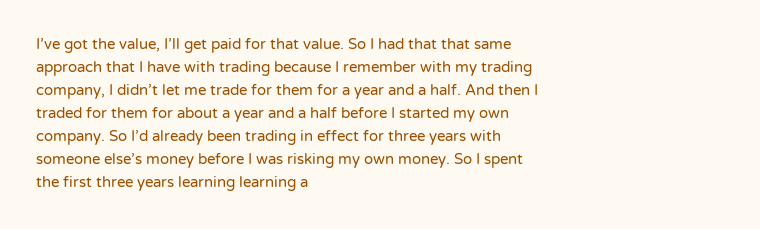I’ve got the value, I’ll get paid for that value. So I had that that same approach that I have with trading because I remember with my trading company, I didn’t let me trade for them for a year and a half. And then I traded for them for about a year and a half before I started my own company. So I’d already been trading in effect for three years with someone else’s money before I was risking my own money. So I spent the first three years learning learning a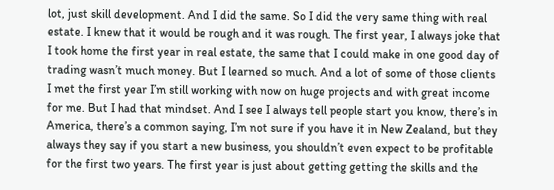lot, just skill development. And I did the same. So I did the very same thing with real estate. I knew that it would be rough and it was rough. The first year, I always joke that I took home the first year in real estate, the same that I could make in one good day of trading wasn’t much money. But I learned so much. And a lot of some of those clients I met the first year I’m still working with now on huge projects and with great income for me. But I had that mindset. And I see I always tell people start you know, there’s in America, there’s a common saying, I’m not sure if you have it in New Zealand, but they always they say if you start a new business, you shouldn’t even expect to be profitable for the first two years. The first year is just about getting getting the skills and the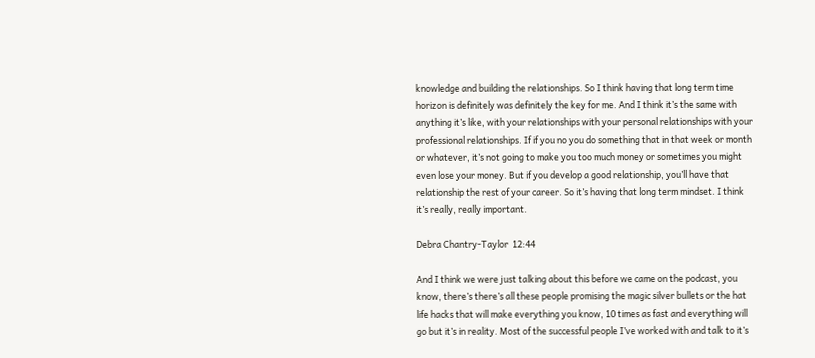knowledge and building the relationships. So I think having that long term time horizon is definitely was definitely the key for me. And I think it’s the same with anything it’s like, with your relationships with your personal relationships with your professional relationships. If if you no you do something that in that week or month or whatever, it’s not going to make you too much money or sometimes you might even lose your money. But if you develop a good relationship, you’ll have that relationship the rest of your career. So it’s having that long term mindset. I think it’s really, really important.

Debra Chantry-Taylor  12:44

And I think we were just talking about this before we came on the podcast, you know, there’s there’s all these people promising the magic silver bullets or the hat life hacks that will make everything you know, 10 times as fast and everything will go but it’s in reality. Most of the successful people I’ve worked with and talk to it’s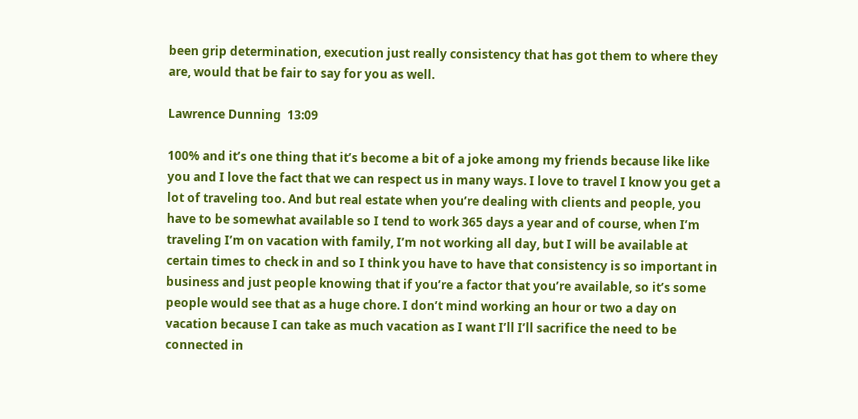been grip determination, execution just really consistency that has got them to where they are, would that be fair to say for you as well.

Lawrence Dunning  13:09

100% and it’s one thing that it’s become a bit of a joke among my friends because like like you and I love the fact that we can respect us in many ways. I love to travel I know you get a lot of traveling too. And but real estate when you’re dealing with clients and people, you have to be somewhat available so I tend to work 365 days a year and of course, when I’m traveling I’m on vacation with family, I’m not working all day, but I will be available at certain times to check in and so I think you have to have that consistency is so important in business and just people knowing that if you’re a factor that you’re available, so it’s some people would see that as a huge chore. I don’t mind working an hour or two a day on vacation because I can take as much vacation as I want I’ll I’ll sacrifice the need to be connected in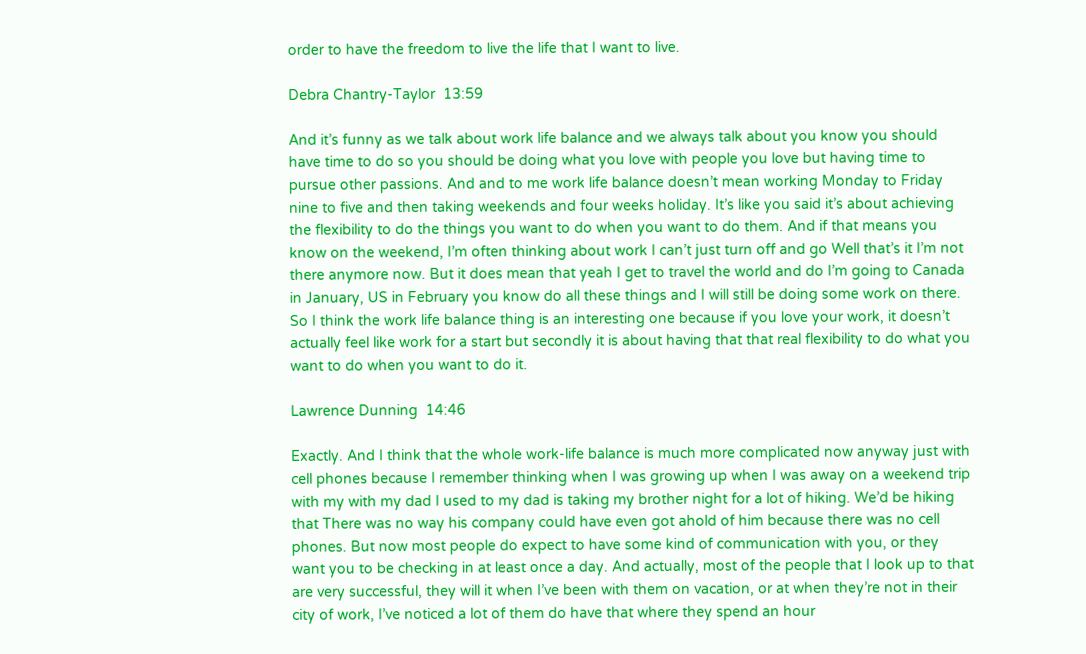order to have the freedom to live the life that I want to live.

Debra Chantry-Taylor  13:59

And it’s funny as we talk about work life balance and we always talk about you know you should have time to do so you should be doing what you love with people you love but having time to pursue other passions. And and to me work life balance doesn’t mean working Monday to Friday nine to five and then taking weekends and four weeks holiday. It’s like you said it’s about achieving the flexibility to do the things you want to do when you want to do them. And if that means you know on the weekend, I’m often thinking about work I can’t just turn off and go Well that’s it I’m not there anymore now. But it does mean that yeah I get to travel the world and do I’m going to Canada in January, US in February you know do all these things and I will still be doing some work on there. So I think the work life balance thing is an interesting one because if you love your work, it doesn’t actually feel like work for a start but secondly it is about having that that real flexibility to do what you want to do when you want to do it.

Lawrence Dunning  14:46

Exactly. And I think that the whole work-life balance is much more complicated now anyway just with cell phones because I remember thinking when I was growing up when I was away on a weekend trip with my with my dad I used to my dad is taking my brother night for a lot of hiking. We’d be hiking that There was no way his company could have even got ahold of him because there was no cell phones. But now most people do expect to have some kind of communication with you, or they want you to be checking in at least once a day. And actually, most of the people that I look up to that are very successful, they will it when I’ve been with them on vacation, or at when they’re not in their city of work, I’ve noticed a lot of them do have that where they spend an hour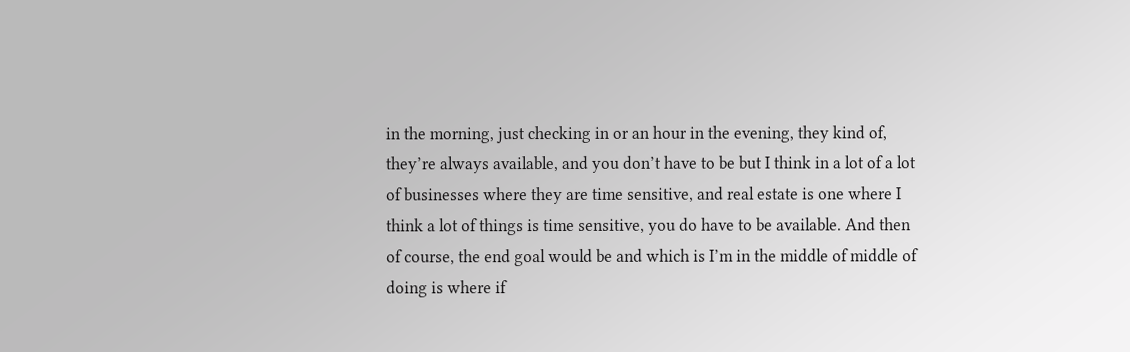in the morning, just checking in or an hour in the evening, they kind of, they’re always available, and you don’t have to be but I think in a lot of a lot of businesses where they are time sensitive, and real estate is one where I think a lot of things is time sensitive, you do have to be available. And then of course, the end goal would be and which is I’m in the middle of middle of doing is where if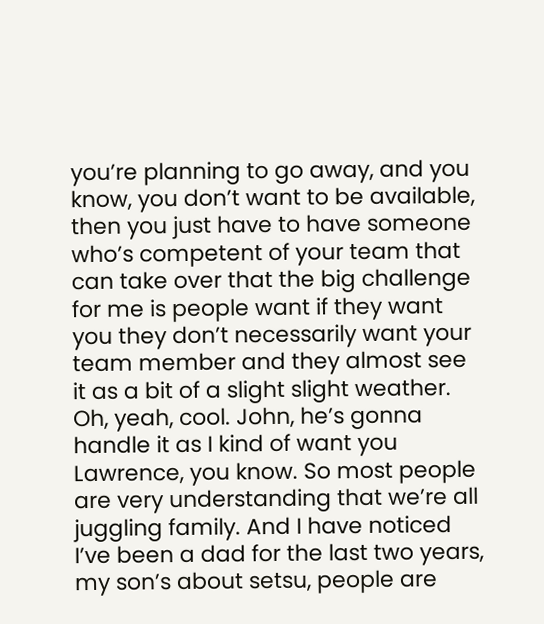you’re planning to go away, and you know, you don’t want to be available, then you just have to have someone who’s competent of your team that can take over that the big challenge for me is people want if they want you they don’t necessarily want your team member and they almost see it as a bit of a slight slight weather. Oh, yeah, cool. John, he’s gonna handle it as I kind of want you Lawrence, you know. So most people are very understanding that we’re all juggling family. And I have noticed I’ve been a dad for the last two years, my son’s about setsu, people are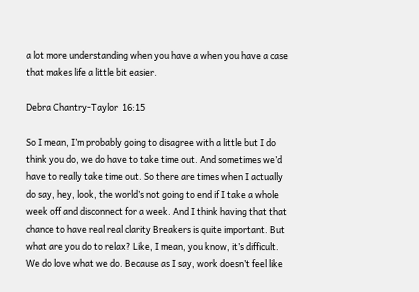a lot more understanding when you have a when you have a case that makes life a little bit easier.

Debra Chantry-Taylor  16:15

So I mean, I’m probably going to disagree with a little but I do think you do, we do have to take time out. And sometimes we’d have to really take time out. So there are times when I actually do say, hey, look, the world’s not going to end if I take a whole week off and disconnect for a week. And I think having that that chance to have real real clarity Breakers is quite important. But what are you do to relax? Like, I mean, you know, it’s difficult. We do love what we do. Because as I say, work doesn’t feel like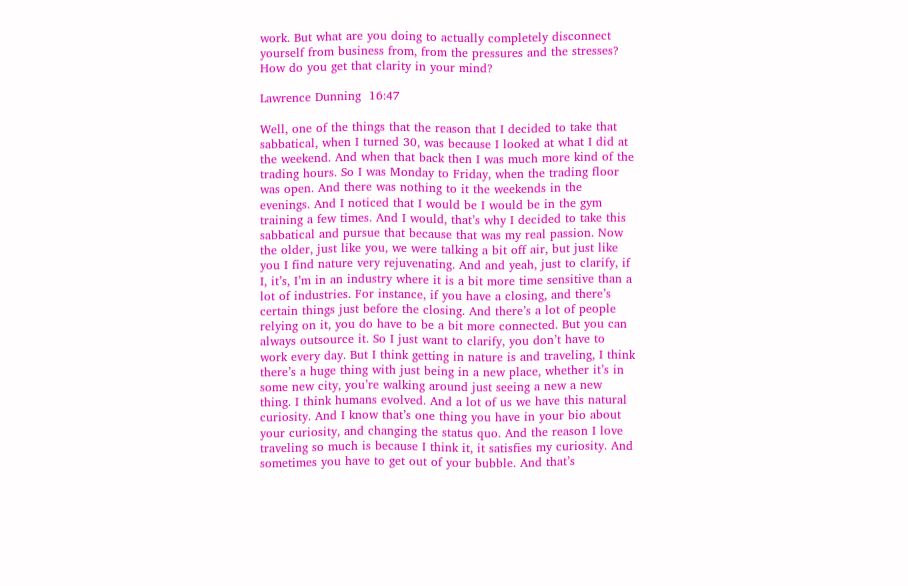work. But what are you doing to actually completely disconnect yourself from business from, from the pressures and the stresses? How do you get that clarity in your mind?

Lawrence Dunning  16:47

Well, one of the things that the reason that I decided to take that sabbatical, when I turned 30, was because I looked at what I did at the weekend. And when that back then I was much more kind of the trading hours. So I was Monday to Friday, when the trading floor was open. And there was nothing to it the weekends in the evenings. And I noticed that I would be I would be in the gym training a few times. And I would, that’s why I decided to take this sabbatical and pursue that because that was my real passion. Now the older, just like you, we were talking a bit off air, but just like you I find nature very rejuvenating. And and yeah, just to clarify, if I, it’s, I’m in an industry where it is a bit more time sensitive than a lot of industries. For instance, if you have a closing, and there’s certain things just before the closing. And there’s a lot of people relying on it, you do have to be a bit more connected. But you can always outsource it. So I just want to clarify, you don’t have to work every day. But I think getting in nature is and traveling, I think there’s a huge thing with just being in a new place, whether it’s in some new city, you’re walking around just seeing a new a new thing. I think humans evolved. And a lot of us we have this natural curiosity. And I know that’s one thing you have in your bio about your curiosity, and changing the status quo. And the reason I love traveling so much is because I think it, it satisfies my curiosity. And sometimes you have to get out of your bubble. And that’s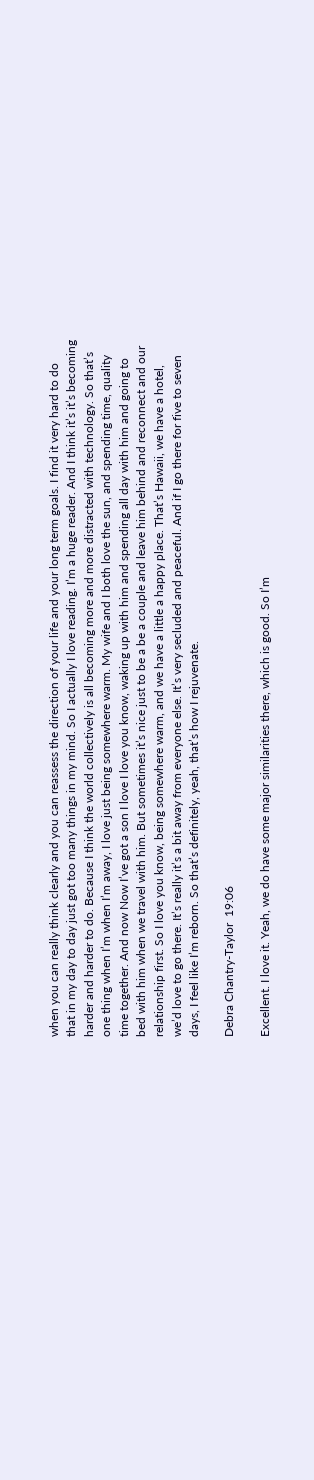when you can really think clearly and you can reassess the direction of your life and your long term goals. I find it very hard to do that in my day to day just got too many things in my mind. So I actually I love reading. I’m a huge reader. And I think it’s it’s becoming harder and harder to do. Because I think the world collectively is all becoming more and more distracted with technology. So that’s one thing when I’m when I’m away, I love just being somewhere warm. My wife and I both love the sun, and spending time, quality time together. And now Now I’ve got a son I love I love you know, waking up with him and spending all day with him and going to bed with him when we travel with him. But sometimes it’s nice just to be a be a couple and leave him behind and reconnect and our relationship first. So I love you know, being somewhere warm, and we have a little a happy place. That’s Hawaii, we have a hotel, we’d love to go there. It’s really it’s a bit away from everyone else. It’s very secluded and peaceful. And if I go there for five to seven days, I feel like I’m reborn. So that’s definitely, yeah, that’s how I rejuvenate.

Debra Chantry-Taylor  19:06

Excellent. I love it. Yeah, we do have some major similarities there, which is good. So I’m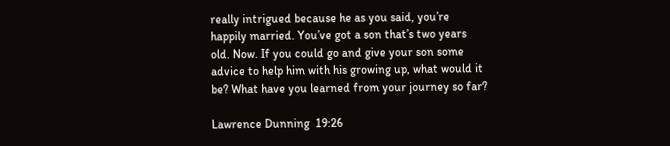really intrigued because he as you said, you’re happily married. You’ve got a son that’s two years old. Now. If you could go and give your son some advice to help him with his growing up, what would it be? What have you learned from your journey so far?

Lawrence Dunning  19:26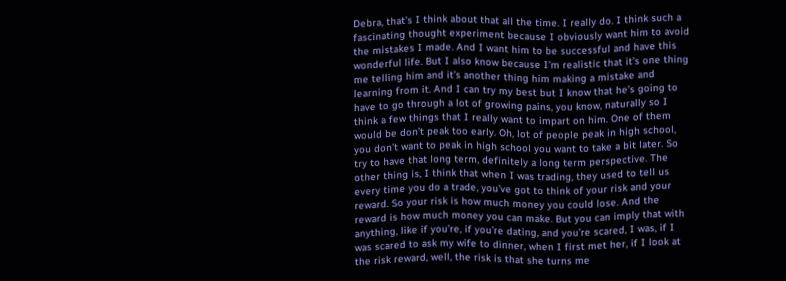Debra, that’s I think about that all the time. I really do. I think such a fascinating thought experiment because I obviously want him to avoid the mistakes I made. And I want him to be successful and have this wonderful life. But I also know because I’m realistic that it’s one thing me telling him and it’s another thing him making a mistake and learning from it. And I can try my best but I know that he’s going to have to go through a lot of growing pains, you know, naturally so I think a few things that I really want to impart on him. One of them would be don’t peak too early. Oh, lot of people peak in high school, you don’t want to peak in high school you want to take a bit later. So try to have that long term, definitely a long term perspective. The other thing is, I think that when I was trading, they used to tell us every time you do a trade, you’ve got to think of your risk and your reward. So your risk is how much money you could lose. And the reward is how much money you can make. But you can imply that with anything, like if you’re, if you’re dating, and you’re scared, I was, if I was scared to ask my wife to dinner, when I first met her, if I look at the risk reward, well, the risk is that she turns me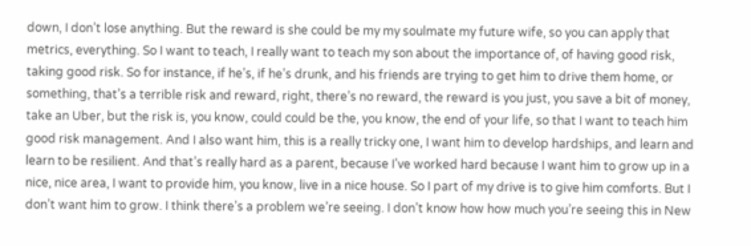down, I don’t lose anything. But the reward is she could be my my soulmate my future wife, so you can apply that metrics, everything. So I want to teach, I really want to teach my son about the importance of, of having good risk, taking good risk. So for instance, if he’s, if he’s drunk, and his friends are trying to get him to drive them home, or something, that’s a terrible risk and reward, right, there’s no reward, the reward is you just, you save a bit of money, take an Uber, but the risk is, you know, could could be the, you know, the end of your life, so that I want to teach him good risk management. And I also want him, this is a really tricky one, I want him to develop hardships, and learn and learn to be resilient. And that’s really hard as a parent, because I’ve worked hard because I want him to grow up in a nice, nice area, I want to provide him, you know, live in a nice house. So I part of my drive is to give him comforts. But I don’t want him to grow. I think there’s a problem we’re seeing. I don’t know how how much you’re seeing this in New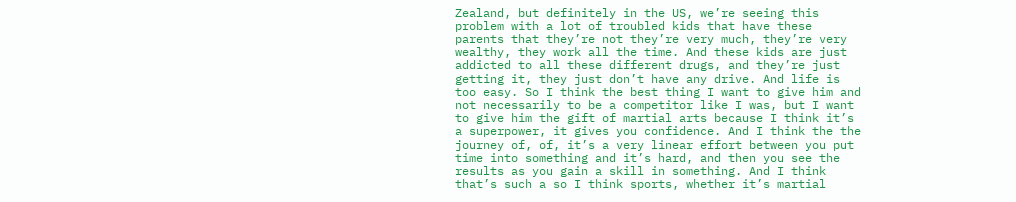Zealand, but definitely in the US, we’re seeing this problem with a lot of troubled kids that have these parents that they’re not they’re very much, they’re very wealthy, they work all the time. And these kids are just addicted to all these different drugs, and they’re just getting it, they just don’t have any drive. And life is too easy. So I think the best thing I want to give him and not necessarily to be a competitor like I was, but I want to give him the gift of martial arts because I think it’s a superpower, it gives you confidence. And I think the the journey of, of, it’s a very linear effort between you put time into something and it’s hard, and then you see the results as you gain a skill in something. And I think that’s such a so I think sports, whether it’s martial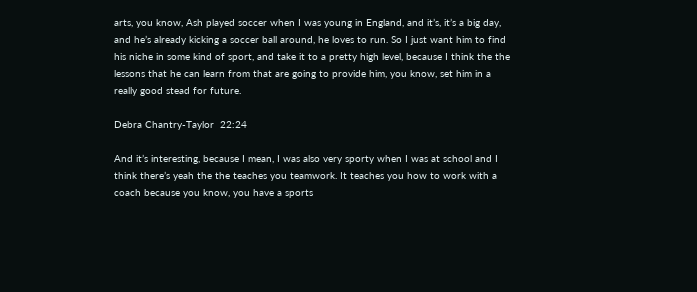arts, you know, Ash played soccer when I was young in England, and it’s, it’s a big day, and he’s already kicking a soccer ball around, he loves to run. So I just want him to find his niche in some kind of sport, and take it to a pretty high level, because I think the the lessons that he can learn from that are going to provide him, you know, set him in a really good stead for future.

Debra Chantry-Taylor  22:24

And it’s interesting, because I mean, I was also very sporty when I was at school and I think there’s yeah the the teaches you teamwork. It teaches you how to work with a coach because you know, you have a sports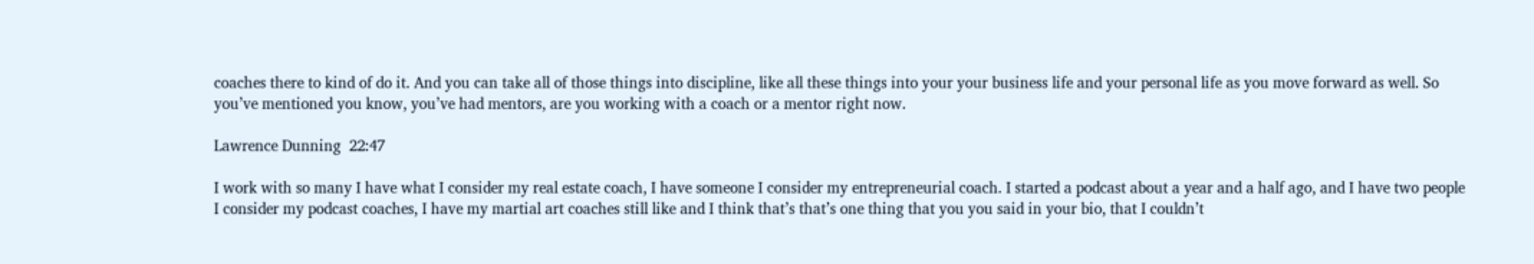coaches there to kind of do it. And you can take all of those things into discipline, like all these things into your your business life and your personal life as you move forward as well. So you’ve mentioned you know, you’ve had mentors, are you working with a coach or a mentor right now.

Lawrence Dunning  22:47

I work with so many I have what I consider my real estate coach, I have someone I consider my entrepreneurial coach. I started a podcast about a year and a half ago, and I have two people I consider my podcast coaches, I have my martial art coaches still like and I think that’s that’s one thing that you you said in your bio, that I couldn’t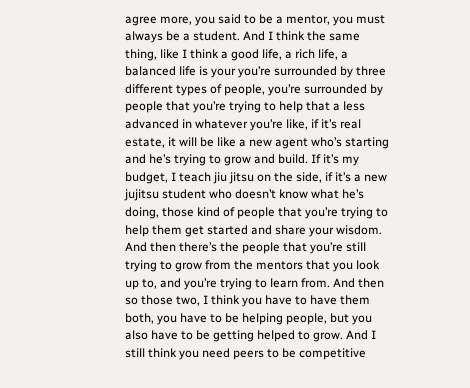agree more, you said to be a mentor, you must always be a student. And I think the same thing, like I think a good life, a rich life, a balanced life is your you’re surrounded by three different types of people, you’re surrounded by people that you’re trying to help that a less advanced in whatever you’re like, if it’s real estate, it will be like a new agent who’s starting and he’s trying to grow and build. If it’s my budget, I teach jiu jitsu on the side, if it’s a new jujitsu student who doesn’t know what he’s doing, those kind of people that you’re trying to help them get started and share your wisdom. And then there’s the people that you’re still trying to grow from the mentors that you look up to, and you’re trying to learn from. And then so those two, I think you have to have them both, you have to be helping people, but you also have to be getting helped to grow. And I still think you need peers to be competitive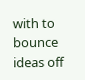with to bounce ideas off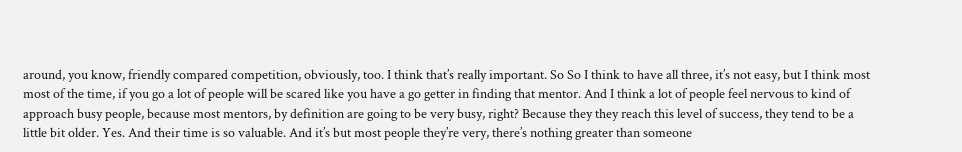around, you know, friendly compared competition, obviously, too. I think that’s really important. So So I think to have all three, it’s not easy, but I think most most of the time, if you go a lot of people will be scared like you have a go getter in finding that mentor. And I think a lot of people feel nervous to kind of approach busy people, because most mentors, by definition are going to be very busy, right? Because they they reach this level of success, they tend to be a little bit older. Yes. And their time is so valuable. And it’s but most people they’re very, there’s nothing greater than someone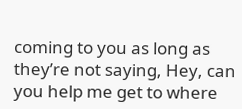coming to you as long as they’re not saying, Hey, can you help me get to where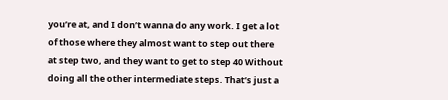you’re at, and I don’t wanna do any work. I get a lot of those where they almost want to step out there at step two, and they want to get to step 40 Without doing all the other intermediate steps. That’s just a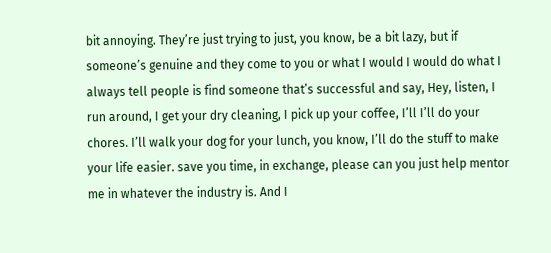bit annoying. They’re just trying to just, you know, be a bit lazy, but if someone’s genuine and they come to you or what I would I would do what I always tell people is find someone that’s successful and say, Hey, listen, I run around, I get your dry cleaning, I pick up your coffee, I’ll I’ll do your chores. I’ll walk your dog for your lunch, you know, I’ll do the stuff to make your life easier. save you time, in exchange, please can you just help mentor me in whatever the industry is. And I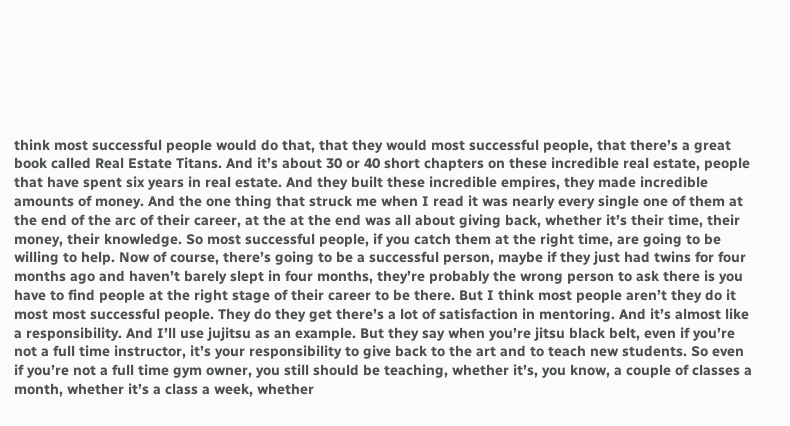think most successful people would do that, that they would most successful people, that there’s a great book called Real Estate Titans. And it’s about 30 or 40 short chapters on these incredible real estate, people that have spent six years in real estate. And they built these incredible empires, they made incredible amounts of money. And the one thing that struck me when I read it was nearly every single one of them at the end of the arc of their career, at the at the end was all about giving back, whether it’s their time, their money, their knowledge. So most successful people, if you catch them at the right time, are going to be willing to help. Now of course, there’s going to be a successful person, maybe if they just had twins for four months ago and haven’t barely slept in four months, they’re probably the wrong person to ask there is you have to find people at the right stage of their career to be there. But I think most people aren’t they do it most most successful people. They do they get there’s a lot of satisfaction in mentoring. And it’s almost like a responsibility. And I’ll use jujitsu as an example. But they say when you’re jitsu black belt, even if you’re not a full time instructor, it’s your responsibility to give back to the art and to teach new students. So even if you’re not a full time gym owner, you still should be teaching, whether it’s, you know, a couple of classes a month, whether it’s a class a week, whether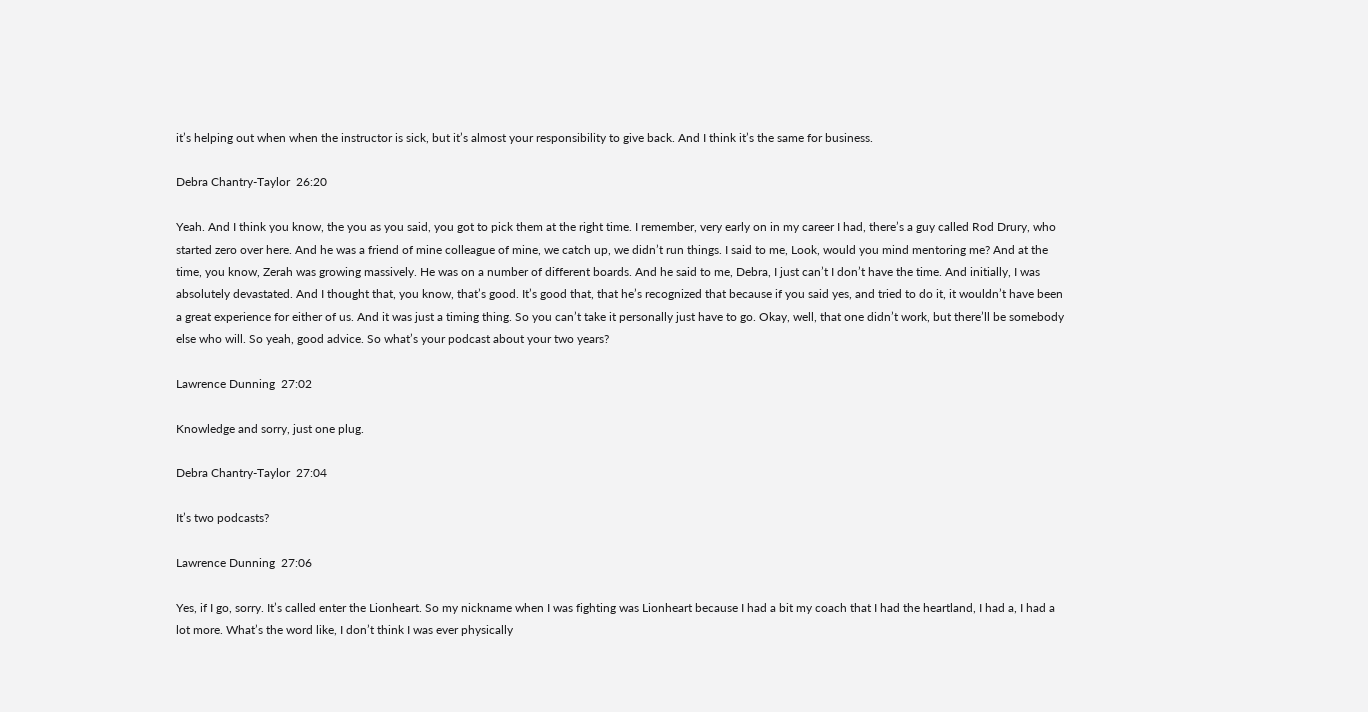it’s helping out when when the instructor is sick, but it’s almost your responsibility to give back. And I think it’s the same for business.

Debra Chantry-Taylor  26:20

Yeah. And I think you know, the you as you said, you got to pick them at the right time. I remember, very early on in my career I had, there’s a guy called Rod Drury, who started zero over here. And he was a friend of mine colleague of mine, we catch up, we didn’t run things. I said to me, Look, would you mind mentoring me? And at the time, you know, Zerah was growing massively. He was on a number of different boards. And he said to me, Debra, I just can’t I don’t have the time. And initially, I was absolutely devastated. And I thought that, you know, that’s good. It’s good that, that he’s recognized that because if you said yes, and tried to do it, it wouldn’t have been a great experience for either of us. And it was just a timing thing. So you can’t take it personally just have to go. Okay, well, that one didn’t work, but there’ll be somebody else who will. So yeah, good advice. So what’s your podcast about your two years?

Lawrence Dunning  27:02

Knowledge and sorry, just one plug.

Debra Chantry-Taylor  27:04

It’s two podcasts?

Lawrence Dunning  27:06

Yes, if I go, sorry. It’s called enter the Lionheart. So my nickname when I was fighting was Lionheart because I had a bit my coach that I had the heartland, I had a, I had a lot more. What’s the word like, I don’t think I was ever physically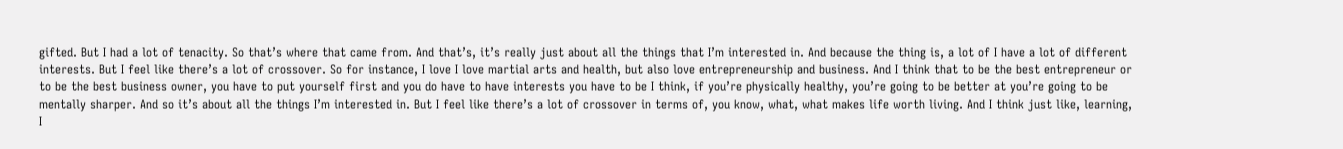gifted. But I had a lot of tenacity. So that’s where that came from. And that’s, it’s really just about all the things that I’m interested in. And because the thing is, a lot of I have a lot of different interests. But I feel like there’s a lot of crossover. So for instance, I love I love martial arts and health, but also love entrepreneurship and business. And I think that to be the best entrepreneur or to be the best business owner, you have to put yourself first and you do have to have interests you have to be I think, if you’re physically healthy, you’re going to be better at you’re going to be mentally sharper. And so it’s about all the things I’m interested in. But I feel like there’s a lot of crossover in terms of, you know, what, what makes life worth living. And I think just like, learning, I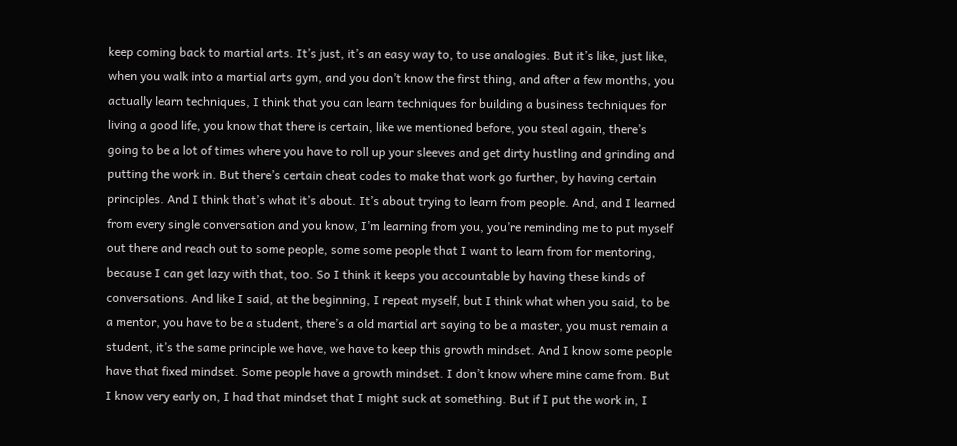keep coming back to martial arts. It’s just, it’s an easy way to, to use analogies. But it’s like, just like, when you walk into a martial arts gym, and you don’t know the first thing, and after a few months, you actually learn techniques, I think that you can learn techniques for building a business techniques for living a good life, you know that there is certain, like we mentioned before, you steal again, there’s going to be a lot of times where you have to roll up your sleeves and get dirty hustling and grinding and putting the work in. But there’s certain cheat codes to make that work go further, by having certain principles. And I think that’s what it’s about. It’s about trying to learn from people. And, and I learned from every single conversation and you know, I’m learning from you, you’re reminding me to put myself out there and reach out to some people, some some people that I want to learn from for mentoring, because I can get lazy with that, too. So I think it keeps you accountable by having these kinds of conversations. And like I said, at the beginning, I repeat myself, but I think what when you said, to be a mentor, you have to be a student, there’s a old martial art saying to be a master, you must remain a student, it’s the same principle we have, we have to keep this growth mindset. And I know some people have that fixed mindset. Some people have a growth mindset. I don’t know where mine came from. But I know very early on, I had that mindset that I might suck at something. But if I put the work in, I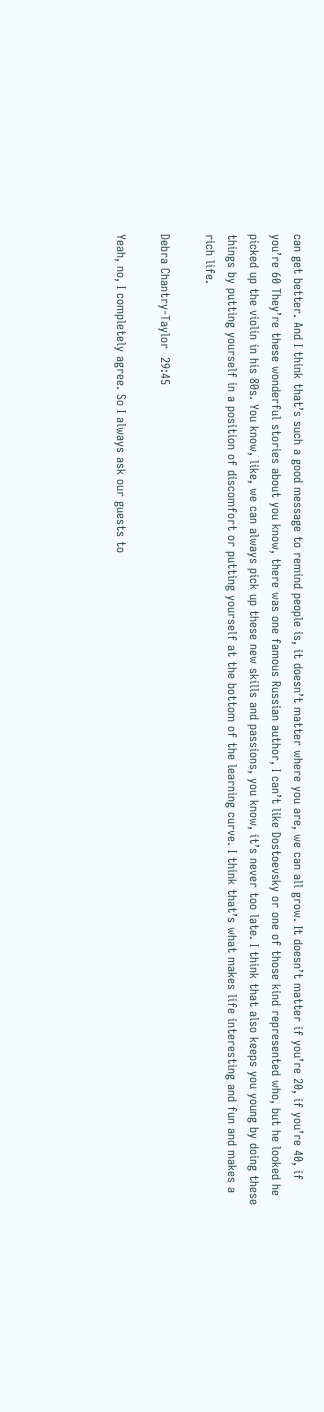can get better. And I think that’s such a good message to remind people is, it doesn’t matter where you are, we can all grow. It doesn’t matter if you’re 20, if you’re 40, if you’re 60 They’re these wonderful stories about you know, there was one famous Russian author, I can’t like Dostoevsky or one of those kind represented who, but he looked he picked up the violin in his 80s. You know, like, we can always pick up these new skills and passions, you know, it’s never too late. I think that also keeps you young by doing these things by putting yourself in a position of discomfort or putting yourself at the bottom of the learning curve. I think that’s what makes life interesting and fun and makes a rich life.

Debra Chantry-Taylor  29:45

Yeah, no, I completely agree. So I always ask our guests to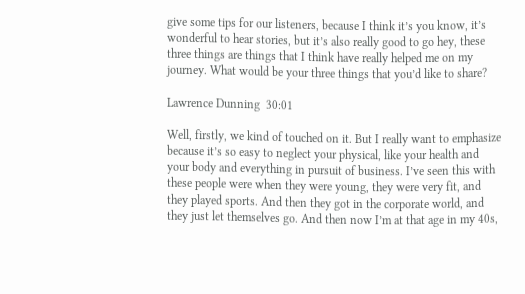give some tips for our listeners, because I think it’s you know, it’s wonderful to hear stories, but it’s also really good to go hey, these three things are things that I think have really helped me on my journey. What would be your three things that you’d like to share?

Lawrence Dunning  30:01

Well, firstly, we kind of touched on it. But I really want to emphasize because it’s so easy to neglect your physical, like your health and your body and everything in pursuit of business. I’ve seen this with these people were when they were young, they were very fit, and they played sports. And then they got in the corporate world, and they just let themselves go. And then now I’m at that age in my 40s,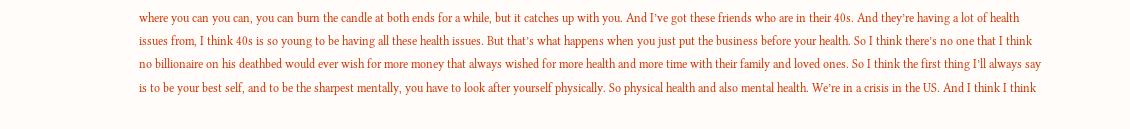where you can you can, you can burn the candle at both ends for a while, but it catches up with you. And I’ve got these friends who are in their 40s. And they’re having a lot of health issues from, I think 40s is so young to be having all these health issues. But that’s what happens when you just put the business before your health. So I think there’s no one that I think no billionaire on his deathbed would ever wish for more money that always wished for more health and more time with their family and loved ones. So I think the first thing I’ll always say is to be your best self, and to be the sharpest mentally, you have to look after yourself physically. So physical health and also mental health. We’re in a crisis in the US. And I think I think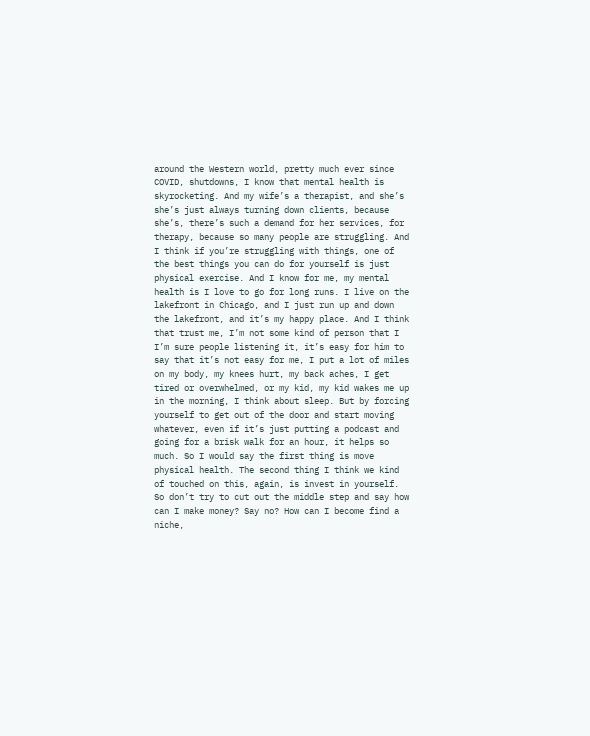around the Western world, pretty much ever since COVID, shutdowns, I know that mental health is skyrocketing. And my wife’s a therapist, and she’s she’s just always turning down clients, because she’s, there’s such a demand for her services, for therapy, because so many people are struggling. And I think if you’re struggling with things, one of the best things you can do for yourself is just physical exercise. And I know for me, my mental health is I love to go for long runs. I live on the lakefront in Chicago, and I just run up and down the lakefront, and it’s my happy place. And I think that trust me, I’m not some kind of person that I I’m sure people listening it, it’s easy for him to say that it’s not easy for me, I put a lot of miles on my body, my knees hurt, my back aches, I get tired or overwhelmed, or my kid, my kid wakes me up in the morning, I think about sleep. But by forcing yourself to get out of the door and start moving whatever, even if it’s just putting a podcast and going for a brisk walk for an hour, it helps so much. So I would say the first thing is move physical health. The second thing I think we kind of touched on this, again, is invest in yourself. So don’t try to cut out the middle step and say how can I make money? Say no? How can I become find a niche,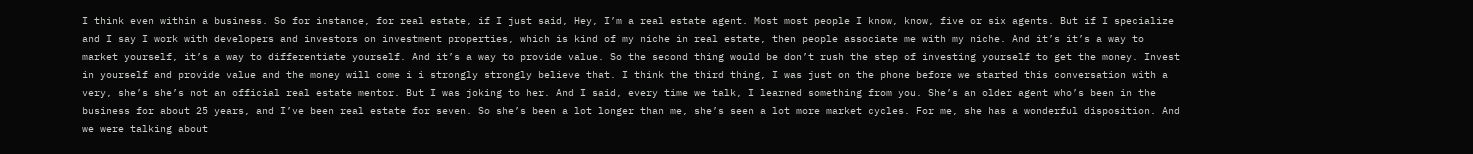I think even within a business. So for instance, for real estate, if I just said, Hey, I’m a real estate agent. Most most people I know, know, five or six agents. But if I specialize and I say I work with developers and investors on investment properties, which is kind of my niche in real estate, then people associate me with my niche. And it’s it’s a way to market yourself, it’s a way to differentiate yourself. And it’s a way to provide value. So the second thing would be don’t rush the step of investing yourself to get the money. Invest in yourself and provide value and the money will come i i strongly strongly believe that. I think the third thing, I was just on the phone before we started this conversation with a very, she’s she’s not an official real estate mentor. But I was joking to her. And I said, every time we talk, I learned something from you. She’s an older agent who’s been in the business for about 25 years, and I’ve been real estate for seven. So she’s been a lot longer than me, she’s seen a lot more market cycles. For me, she has a wonderful disposition. And we were talking about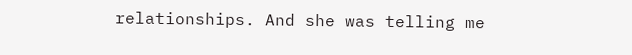relationships. And she was telling me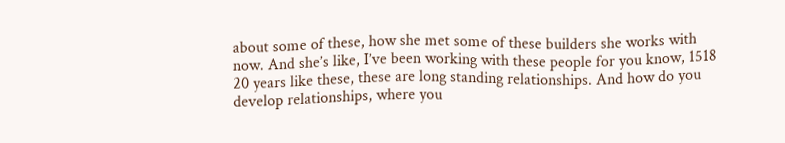about some of these, how she met some of these builders she works with now. And she’s like, I’ve been working with these people for you know, 1518 20 years like these, these are long standing relationships. And how do you develop relationships, where you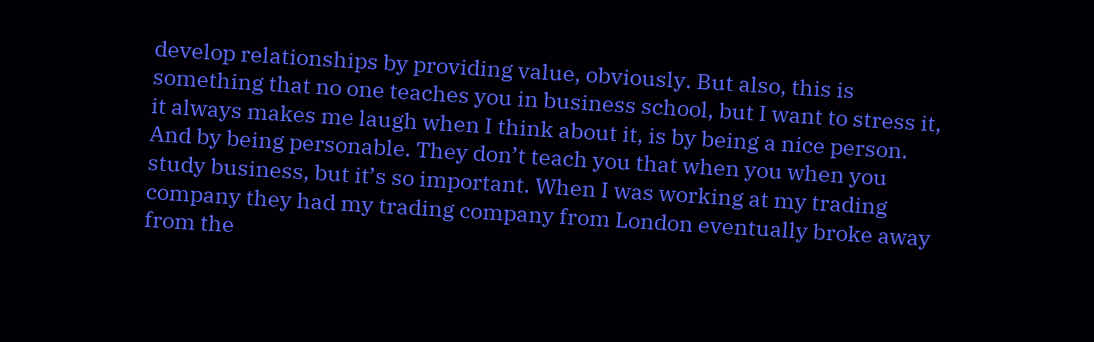develop relationships by providing value, obviously. But also, this is something that no one teaches you in business school, but I want to stress it, it always makes me laugh when I think about it, is by being a nice person. And by being personable. They don’t teach you that when you when you study business, but it’s so important. When I was working at my trading company they had my trading company from London eventually broke away from the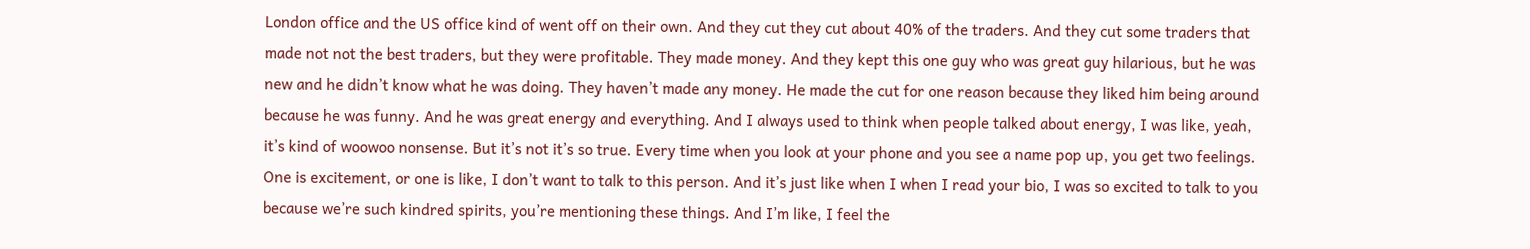London office and the US office kind of went off on their own. And they cut they cut about 40% of the traders. And they cut some traders that made not not the best traders, but they were profitable. They made money. And they kept this one guy who was great guy hilarious, but he was new and he didn’t know what he was doing. They haven’t made any money. He made the cut for one reason because they liked him being around because he was funny. And he was great energy and everything. And I always used to think when people talked about energy, I was like, yeah, it’s kind of woowoo nonsense. But it’s not it’s so true. Every time when you look at your phone and you see a name pop up, you get two feelings. One is excitement, or one is like, I don’t want to talk to this person. And it’s just like when I when I read your bio, I was so excited to talk to you because we’re such kindred spirits, you’re mentioning these things. And I’m like, I feel the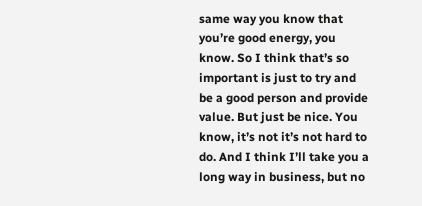same way you know that you’re good energy, you know. So I think that’s so important is just to try and be a good person and provide value. But just be nice. You know, it’s not it’s not hard to do. And I think I’ll take you a long way in business, but no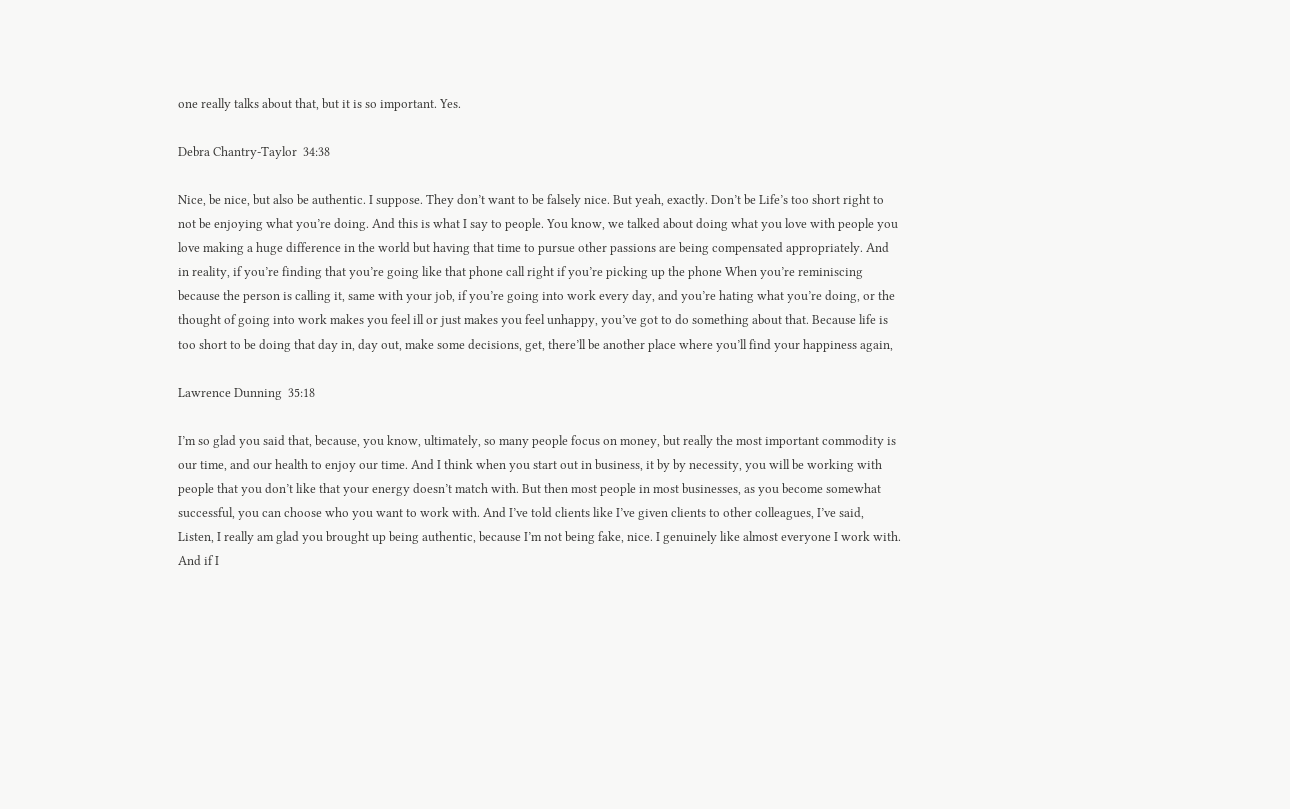one really talks about that, but it is so important. Yes.

Debra Chantry-Taylor  34:38

Nice, be nice, but also be authentic. I suppose. They don’t want to be falsely nice. But yeah, exactly. Don’t be Life’s too short right to not be enjoying what you’re doing. And this is what I say to people. You know, we talked about doing what you love with people you love making a huge difference in the world but having that time to pursue other passions are being compensated appropriately. And in reality, if you’re finding that you’re going like that phone call right if you’re picking up the phone When you’re reminiscing because the person is calling it, same with your job, if you’re going into work every day, and you’re hating what you’re doing, or the thought of going into work makes you feel ill or just makes you feel unhappy, you’ve got to do something about that. Because life is too short to be doing that day in, day out, make some decisions, get, there’ll be another place where you’ll find your happiness again,

Lawrence Dunning  35:18

I’m so glad you said that, because, you know, ultimately, so many people focus on money, but really the most important commodity is our time, and our health to enjoy our time. And I think when you start out in business, it by by necessity, you will be working with people that you don’t like that your energy doesn’t match with. But then most people in most businesses, as you become somewhat successful, you can choose who you want to work with. And I’ve told clients like I’ve given clients to other colleagues, I’ve said, Listen, I really am glad you brought up being authentic, because I’m not being fake, nice. I genuinely like almost everyone I work with. And if I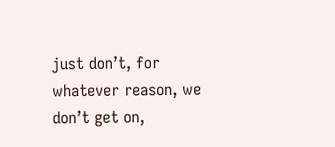just don’t, for whatever reason, we don’t get on,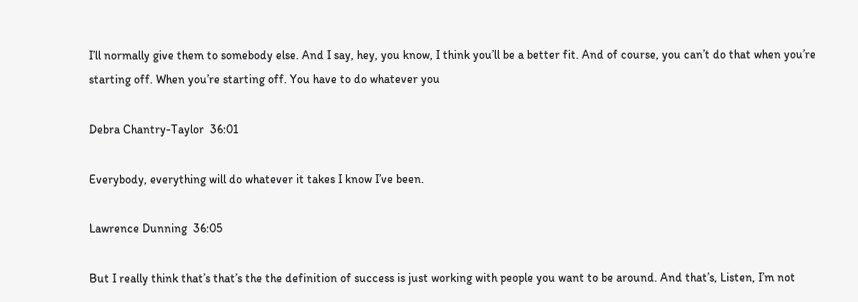I’ll normally give them to somebody else. And I say, hey, you know, I think you’ll be a better fit. And of course, you can’t do that when you’re starting off. When you’re starting off. You have to do whatever you

Debra Chantry-Taylor  36:01

Everybody, everything will do whatever it takes I know I’ve been.

Lawrence Dunning  36:05

But I really think that’s that’s the the definition of success is just working with people you want to be around. And that’s, Listen, I’m not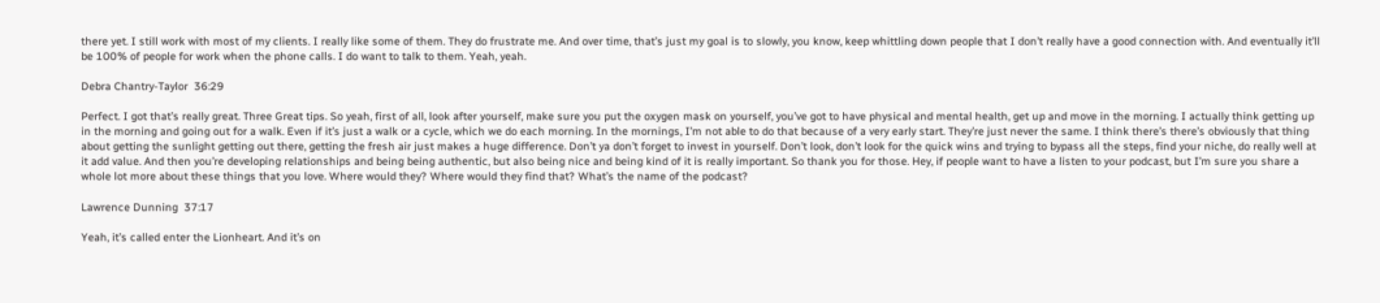there yet. I still work with most of my clients. I really like some of them. They do frustrate me. And over time, that’s just my goal is to slowly, you know, keep whittling down people that I don’t really have a good connection with. And eventually it’ll be 100% of people for work when the phone calls. I do want to talk to them. Yeah, yeah.

Debra Chantry-Taylor  36:29

Perfect. I got that’s really great. Three Great tips. So yeah, first of all, look after yourself, make sure you put the oxygen mask on yourself, you’ve got to have physical and mental health, get up and move in the morning. I actually think getting up in the morning and going out for a walk. Even if it’s just a walk or a cycle, which we do each morning. In the mornings, I’m not able to do that because of a very early start. They’re just never the same. I think there’s there’s obviously that thing about getting the sunlight getting out there, getting the fresh air just makes a huge difference. Don’t ya don’t forget to invest in yourself. Don’t look, don’t look for the quick wins and trying to bypass all the steps, find your niche, do really well at it add value. And then you’re developing relationships and being being authentic, but also being nice and being kind of it is really important. So thank you for those. Hey, if people want to have a listen to your podcast, but I’m sure you share a whole lot more about these things that you love. Where would they? Where would they find that? What’s the name of the podcast?

Lawrence Dunning  37:17

Yeah, it’s called enter the Lionheart. And it’s on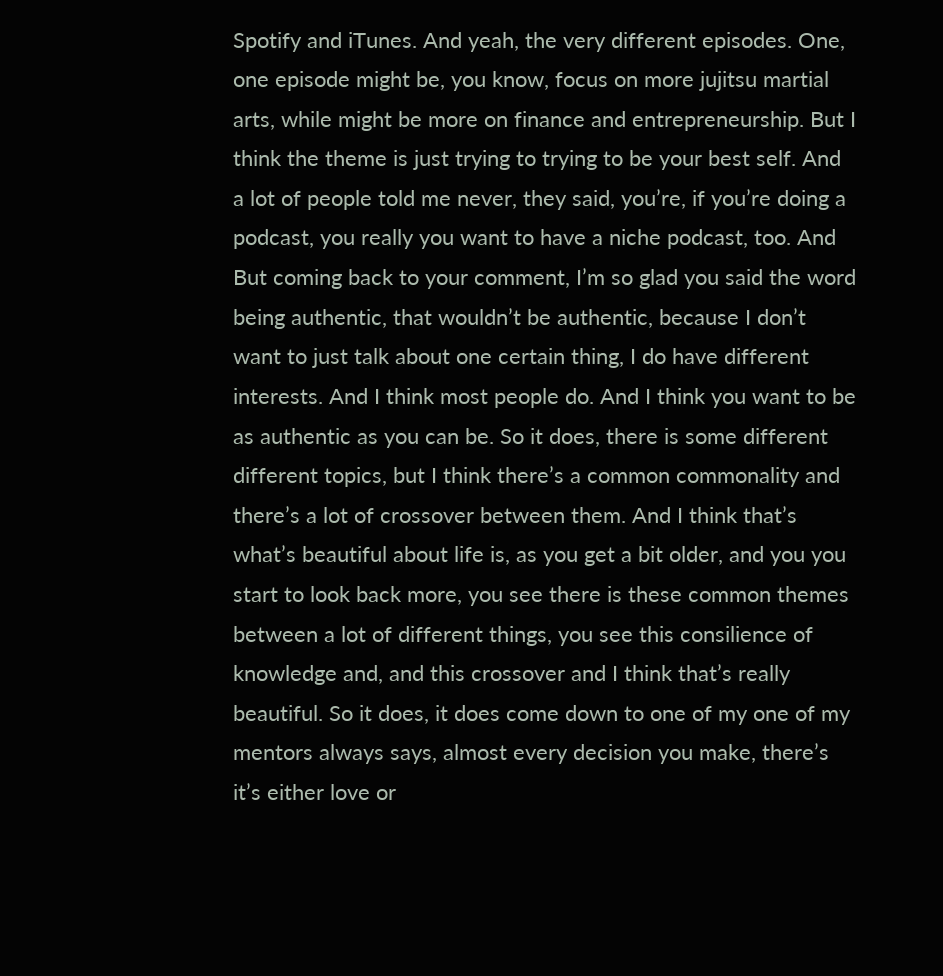Spotify and iTunes. And yeah, the very different episodes. One, one episode might be, you know, focus on more jujitsu martial arts, while might be more on finance and entrepreneurship. But I think the theme is just trying to trying to be your best self. And a lot of people told me never, they said, you’re, if you’re doing a podcast, you really you want to have a niche podcast, too. And But coming back to your comment, I’m so glad you said the word being authentic, that wouldn’t be authentic, because I don’t want to just talk about one certain thing, I do have different interests. And I think most people do. And I think you want to be as authentic as you can be. So it does, there is some different different topics, but I think there’s a common commonality and there’s a lot of crossover between them. And I think that’s what’s beautiful about life is, as you get a bit older, and you you start to look back more, you see there is these common themes between a lot of different things, you see this consilience of knowledge and, and this crossover and I think that’s really beautiful. So it does, it does come down to one of my one of my mentors always says, almost every decision you make, there’s it’s either love or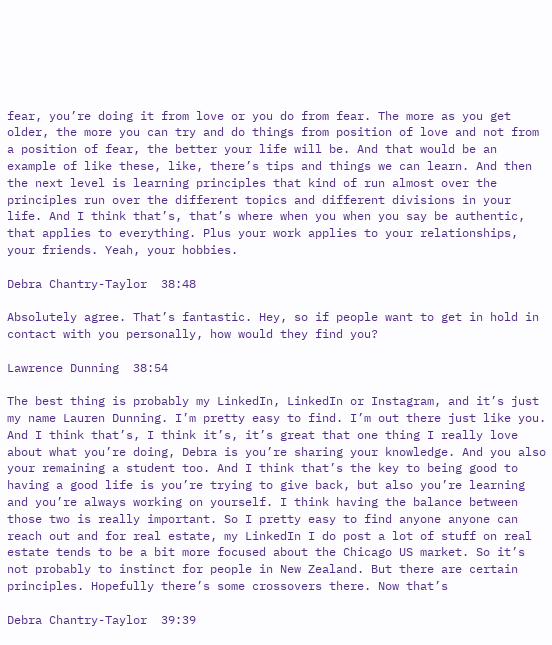fear, you’re doing it from love or you do from fear. The more as you get older, the more you can try and do things from position of love and not from a position of fear, the better your life will be. And that would be an example of like these, like, there’s tips and things we can learn. And then the next level is learning principles that kind of run almost over the principles run over the different topics and different divisions in your life. And I think that’s, that’s where when you when you say be authentic, that applies to everything. Plus your work applies to your relationships, your friends. Yeah, your hobbies.

Debra Chantry-Taylor  38:48

Absolutely agree. That’s fantastic. Hey, so if people want to get in hold in contact with you personally, how would they find you?

Lawrence Dunning  38:54

The best thing is probably my LinkedIn, LinkedIn or Instagram, and it’s just my name Lauren Dunning. I’m pretty easy to find. I’m out there just like you. And I think that’s, I think it’s, it’s great that one thing I really love about what you’re doing, Debra is you’re sharing your knowledge. And you also your remaining a student too. And I think that’s the key to being good to having a good life is you’re trying to give back, but also you’re learning and you’re always working on yourself. I think having the balance between those two is really important. So I pretty easy to find anyone anyone can reach out and for real estate, my LinkedIn I do post a lot of stuff on real estate tends to be a bit more focused about the Chicago US market. So it’s not probably to instinct for people in New Zealand. But there are certain principles. Hopefully there’s some crossovers there. Now that’s

Debra Chantry-Taylor  39:39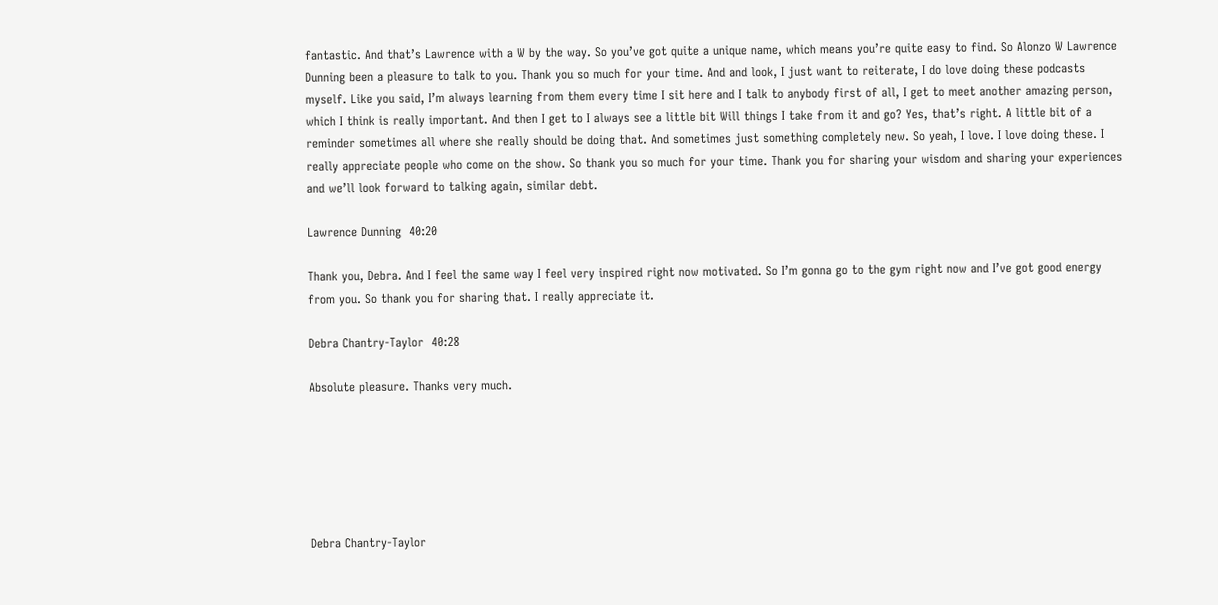fantastic. And that’s Lawrence with a W by the way. So you’ve got quite a unique name, which means you’re quite easy to find. So Alonzo W Lawrence Dunning been a pleasure to talk to you. Thank you so much for your time. And and look, I just want to reiterate, I do love doing these podcasts myself. Like you said, I’m always learning from them every time I sit here and I talk to anybody first of all, I get to meet another amazing person, which I think is really important. And then I get to I always see a little bit Will things I take from it and go? Yes, that’s right. A little bit of a reminder sometimes all where she really should be doing that. And sometimes just something completely new. So yeah, I love. I love doing these. I really appreciate people who come on the show. So thank you so much for your time. Thank you for sharing your wisdom and sharing your experiences and we’ll look forward to talking again, similar debt.

Lawrence Dunning  40:20

Thank you, Debra. And I feel the same way I feel very inspired right now motivated. So I’m gonna go to the gym right now and I’ve got good energy from you. So thank you for sharing that. I really appreciate it.

Debra Chantry-Taylor  40:28

Absolute pleasure. Thanks very much.






Debra Chantry-Taylor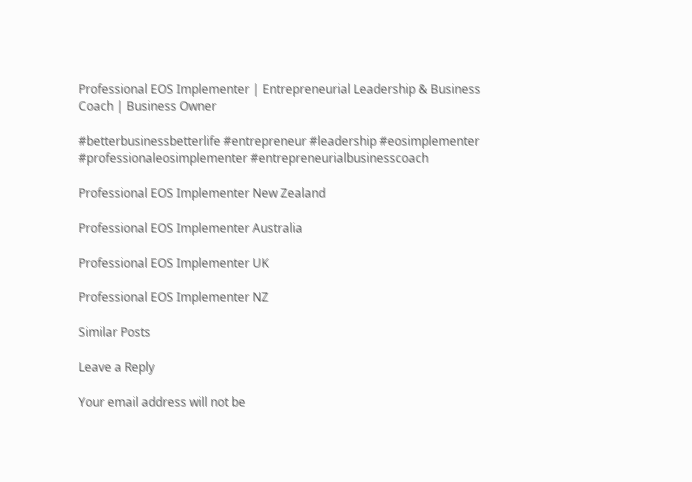Professional EOS Implementer | Entrepreneurial Leadership & Business Coach | Business Owner

#betterbusinessbetterlife #entrepreneur #leadership #eosimplementer #professionaleosimplementer #entrepreneurialbusinesscoach

Professional EOS Implementer New Zealand

Professional EOS Implementer Australia

Professional EOS Implementer UK

Professional EOS Implementer NZ

Similar Posts

Leave a Reply

Your email address will not be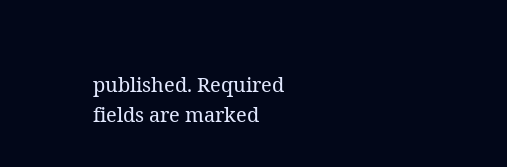published. Required fields are marked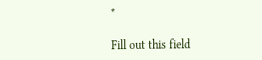*

Fill out this field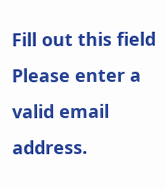Fill out this field
Please enter a valid email address.